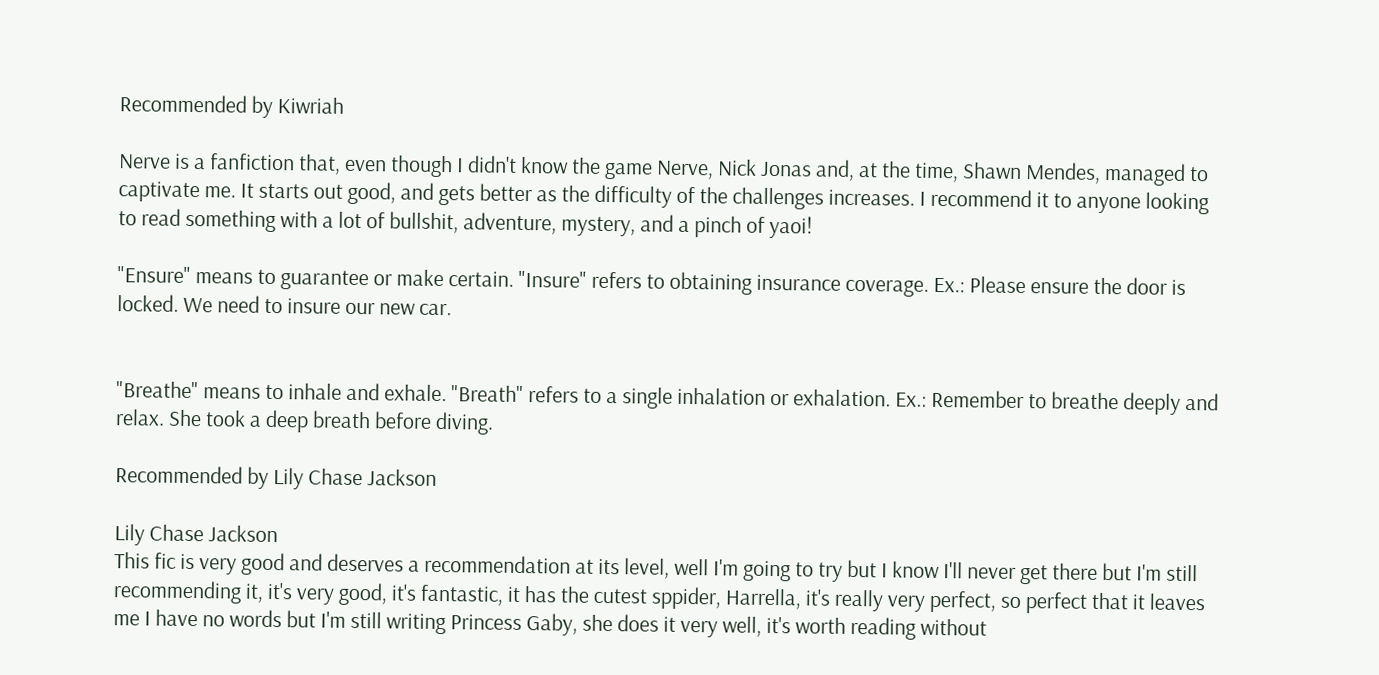Recommended by Kiwriah

Nerve is a fanfiction that, even though I didn't know the game Nerve, Nick Jonas and, at the time, Shawn Mendes, managed to captivate me. It starts out good, and gets better as the difficulty of the challenges increases. I recommend it to anyone looking to read something with a lot of bullshit, adventure, mystery, and a pinch of yaoi!

"Ensure" means to guarantee or make certain. "Insure" refers to obtaining insurance coverage. Ex.: Please ensure the door is locked. We need to insure our new car.


"Breathe" means to inhale and exhale. "Breath" refers to a single inhalation or exhalation. Ex.: Remember to breathe deeply and relax. She took a deep breath before diving.

Recommended by Lily Chase Jackson

Lily Chase Jackson
This fic is very good and deserves a recommendation at its level, well I'm going to try but I know I'll never get there but I'm still recommending it, it's very good, it's fantastic, it has the cutest sppider, Harrella, it's really very perfect, so perfect that it leaves me I have no words but I'm still writing Princess Gaby, she does it very well, it's worth reading without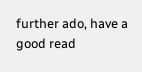further ado, have a good read